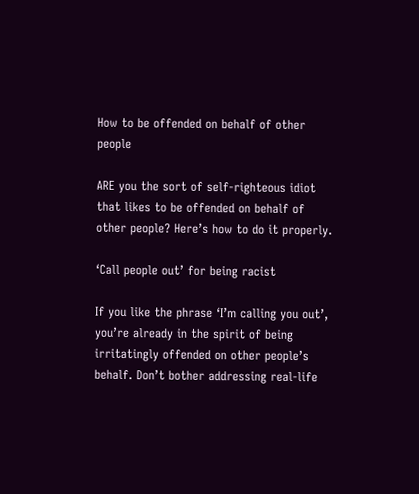How to be offended on behalf of other people

ARE you the sort of self-righteous idiot that likes to be offended on behalf of other people? Here’s how to do it properly.

‘Call people out’ for being racist

If you like the phrase ‘I’m calling you out’, you’re already in the spirit of being irritatingly offended on other people’s behalf. Don’t bother addressing real-life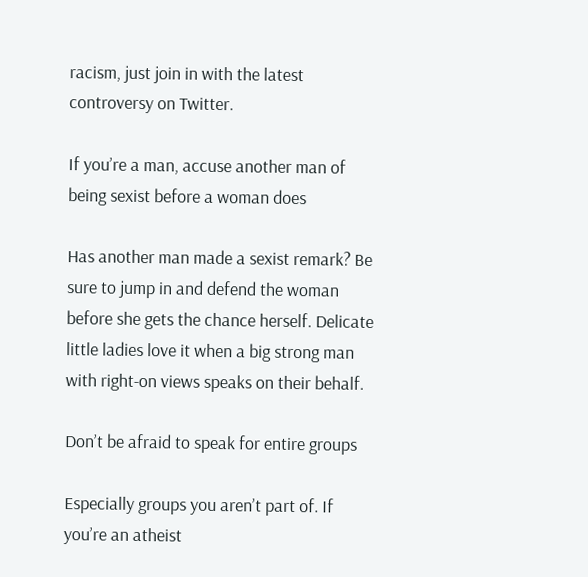racism, just join in with the latest controversy on Twitter.

If you’re a man, accuse another man of being sexist before a woman does

Has another man made a sexist remark? Be sure to jump in and defend the woman before she gets the chance herself. Delicate little ladies love it when a big strong man with right-on views speaks on their behalf.

Don’t be afraid to speak for entire groups

Especially groups you aren’t part of. If you’re an atheist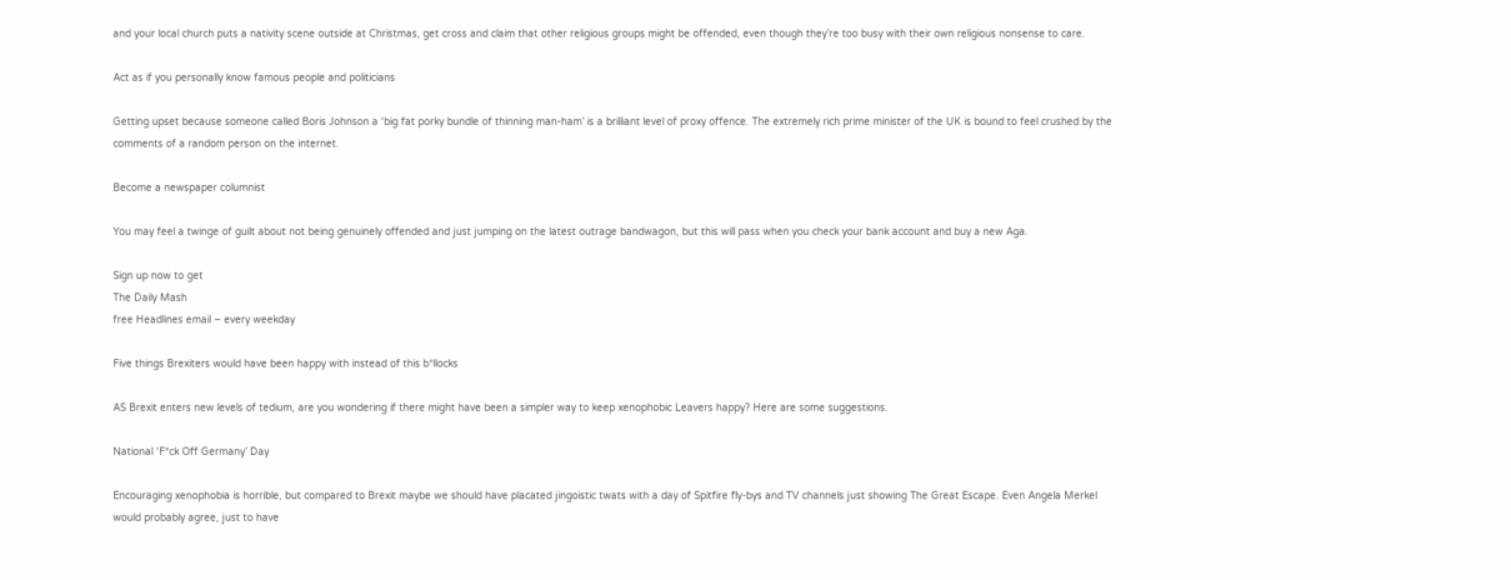and your local church puts a nativity scene outside at Christmas, get cross and claim that other religious groups might be offended, even though they’re too busy with their own religious nonsense to care.

Act as if you personally know famous people and politicians

Getting upset because someone called Boris Johnson a ‘big fat porky bundle of thinning man-ham’ is a brilliant level of proxy offence. The extremely rich prime minister of the UK is bound to feel crushed by the comments of a random person on the internet.

Become a newspaper columnist

You may feel a twinge of guilt about not being genuinely offended and just jumping on the latest outrage bandwagon, but this will pass when you check your bank account and buy a new Aga.

Sign up now to get
The Daily Mash
free Headlines email – every weekday

Five things Brexiters would have been happy with instead of this b*llocks

AS Brexit enters new levels of tedium, are you wondering if there might have been a simpler way to keep xenophobic Leavers happy? Here are some suggestions.

National ‘F*ck Off Germany’ Day

Encouraging xenophobia is horrible, but compared to Brexit maybe we should have placated jingoistic twats with a day of Spitfire fly-bys and TV channels just showing The Great Escape. Even Angela Merkel would probably agree, just to have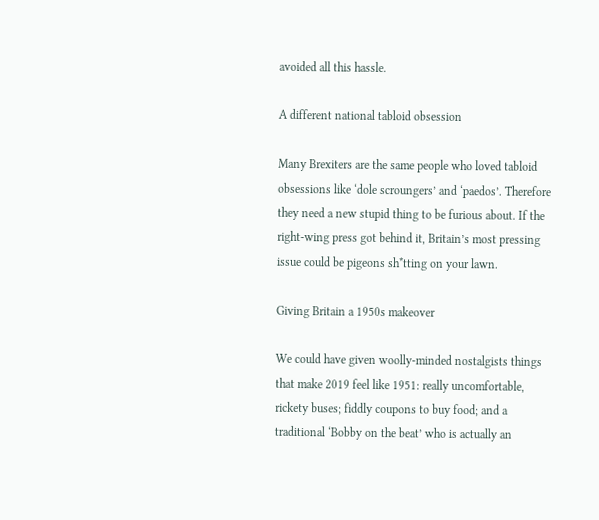avoided all this hassle.

A different national tabloid obsession

Many Brexiters are the same people who loved tabloid obsessions like ‘dole scroungers’ and ‘paedos’. Therefore they need a new stupid thing to be furious about. If the right-wing press got behind it, Britain’s most pressing issue could be pigeons sh*tting on your lawn.

Giving Britain a 1950s makeover

We could have given woolly-minded nostalgists things that make 2019 feel like 1951: really uncomfortable, rickety buses; fiddly coupons to buy food; and a traditional ‘Bobby on the beat’ who is actually an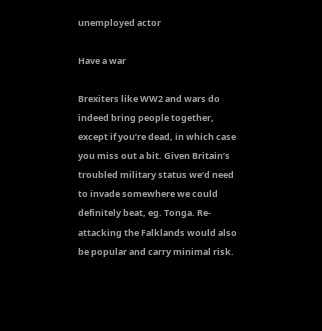unemployed actor

Have a war

Brexiters like WW2 and wars do indeed bring people together, except if you’re dead, in which case you miss out a bit. Given Britain’s troubled military status we’d need to invade somewhere we could definitely beat, eg. Tonga. Re-attacking the Falklands would also be popular and carry minimal risk.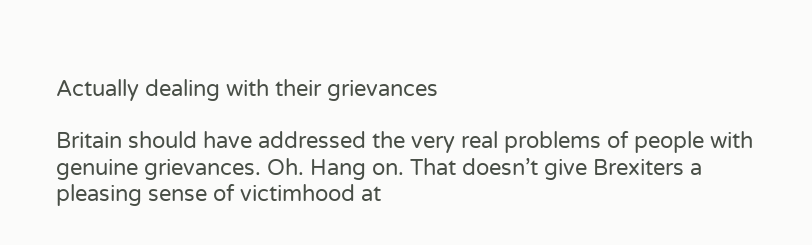Actually dealing with their grievances

Britain should have addressed the very real problems of people with genuine grievances. Oh. Hang on. That doesn’t give Brexiters a pleasing sense of victimhood at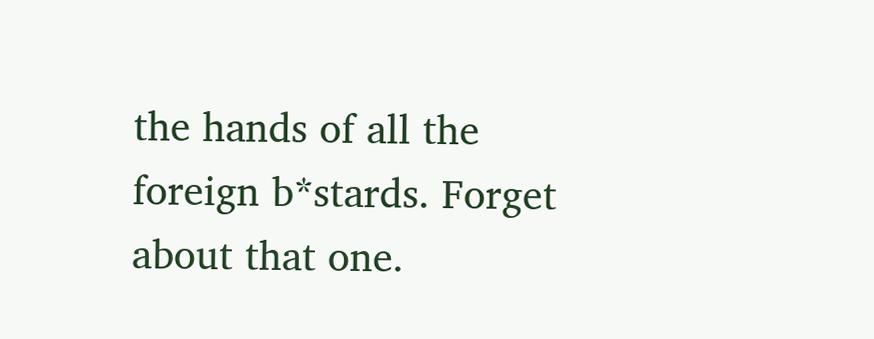the hands of all the foreign b*stards. Forget about that one.